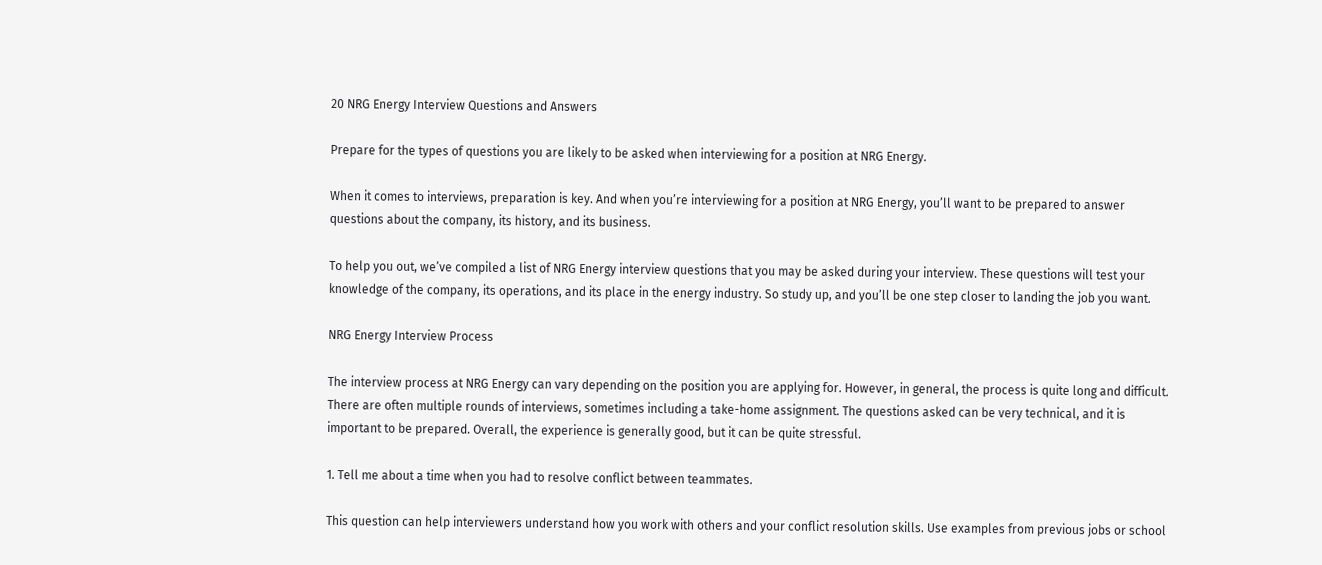20 NRG Energy Interview Questions and Answers

Prepare for the types of questions you are likely to be asked when interviewing for a position at NRG Energy.

When it comes to interviews, preparation is key. And when you’re interviewing for a position at NRG Energy, you’ll want to be prepared to answer questions about the company, its history, and its business.

To help you out, we’ve compiled a list of NRG Energy interview questions that you may be asked during your interview. These questions will test your knowledge of the company, its operations, and its place in the energy industry. So study up, and you’ll be one step closer to landing the job you want.

NRG Energy Interview Process

The interview process at NRG Energy can vary depending on the position you are applying for. However, in general, the process is quite long and difficult. There are often multiple rounds of interviews, sometimes including a take-home assignment. The questions asked can be very technical, and it is important to be prepared. Overall, the experience is generally good, but it can be quite stressful.

1. Tell me about a time when you had to resolve conflict between teammates.

This question can help interviewers understand how you work with others and your conflict resolution skills. Use examples from previous jobs or school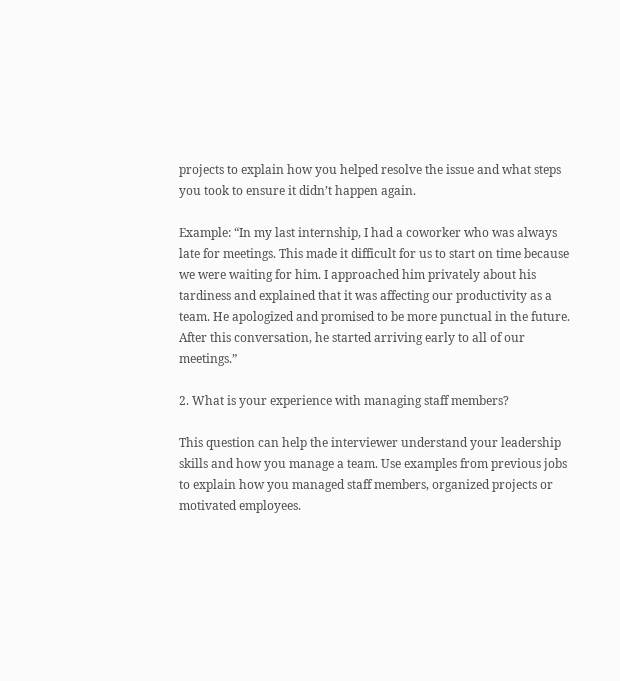projects to explain how you helped resolve the issue and what steps you took to ensure it didn’t happen again.

Example: “In my last internship, I had a coworker who was always late for meetings. This made it difficult for us to start on time because we were waiting for him. I approached him privately about his tardiness and explained that it was affecting our productivity as a team. He apologized and promised to be more punctual in the future. After this conversation, he started arriving early to all of our meetings.”

2. What is your experience with managing staff members?

This question can help the interviewer understand your leadership skills and how you manage a team. Use examples from previous jobs to explain how you managed staff members, organized projects or motivated employees.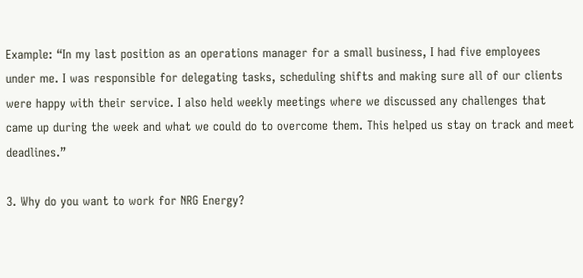Example: “In my last position as an operations manager for a small business, I had five employees under me. I was responsible for delegating tasks, scheduling shifts and making sure all of our clients were happy with their service. I also held weekly meetings where we discussed any challenges that came up during the week and what we could do to overcome them. This helped us stay on track and meet deadlines.”

3. Why do you want to work for NRG Energy?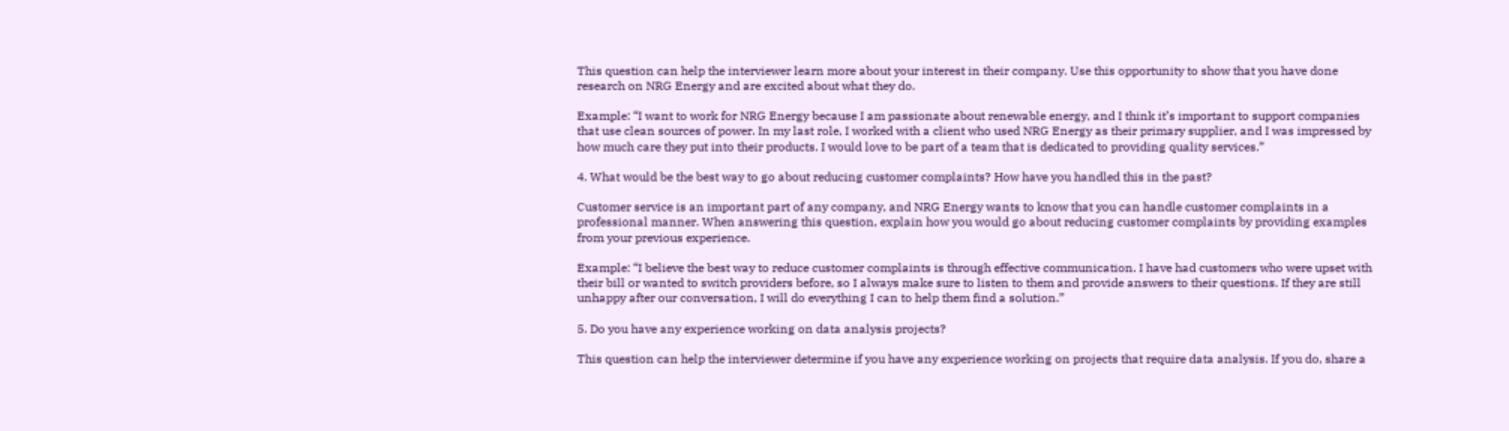This question can help the interviewer learn more about your interest in their company. Use this opportunity to show that you have done research on NRG Energy and are excited about what they do.

Example: “I want to work for NRG Energy because I am passionate about renewable energy, and I think it’s important to support companies that use clean sources of power. In my last role, I worked with a client who used NRG Energy as their primary supplier, and I was impressed by how much care they put into their products. I would love to be part of a team that is dedicated to providing quality services.”

4. What would be the best way to go about reducing customer complaints? How have you handled this in the past?

Customer service is an important part of any company, and NRG Energy wants to know that you can handle customer complaints in a professional manner. When answering this question, explain how you would go about reducing customer complaints by providing examples from your previous experience.

Example: “I believe the best way to reduce customer complaints is through effective communication. I have had customers who were upset with their bill or wanted to switch providers before, so I always make sure to listen to them and provide answers to their questions. If they are still unhappy after our conversation, I will do everything I can to help them find a solution.”

5. Do you have any experience working on data analysis projects?

This question can help the interviewer determine if you have any experience working on projects that require data analysis. If you do, share a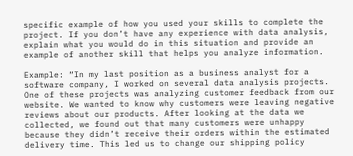specific example of how you used your skills to complete the project. If you don’t have any experience with data analysis, explain what you would do in this situation and provide an example of another skill that helps you analyze information.

Example: “In my last position as a business analyst for a software company, I worked on several data analysis projects. One of these projects was analyzing customer feedback from our website. We wanted to know why customers were leaving negative reviews about our products. After looking at the data we collected, we found out that many customers were unhappy because they didn’t receive their orders within the estimated delivery time. This led us to change our shipping policy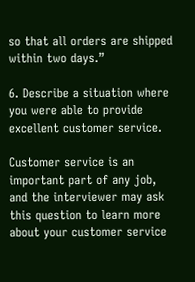so that all orders are shipped within two days.”

6. Describe a situation where you were able to provide excellent customer service.

Customer service is an important part of any job, and the interviewer may ask this question to learn more about your customer service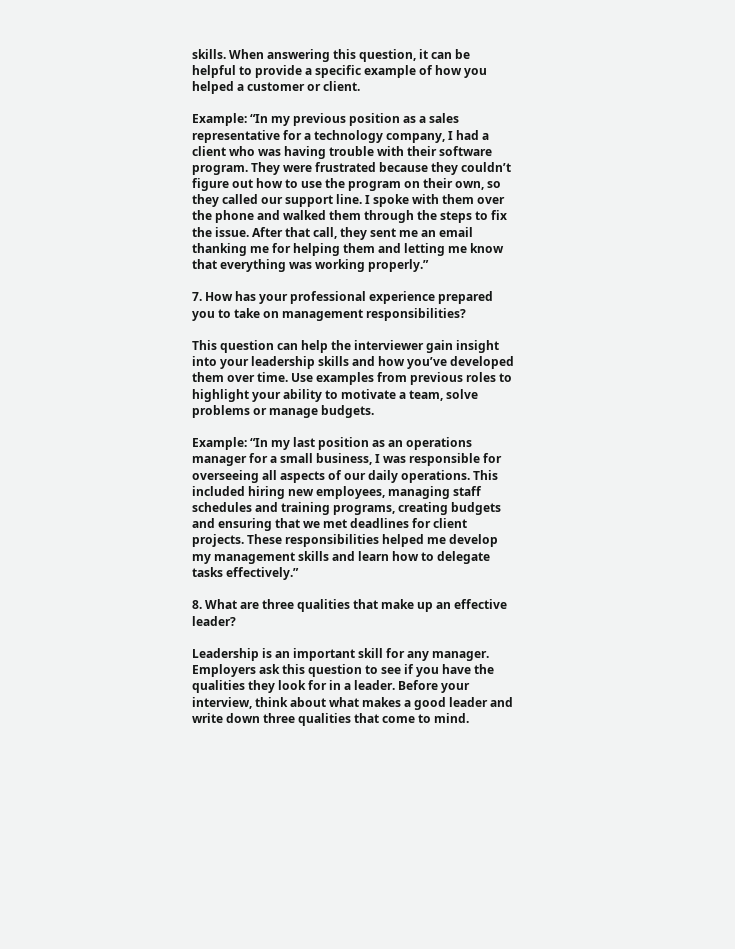skills. When answering this question, it can be helpful to provide a specific example of how you helped a customer or client.

Example: “In my previous position as a sales representative for a technology company, I had a client who was having trouble with their software program. They were frustrated because they couldn’t figure out how to use the program on their own, so they called our support line. I spoke with them over the phone and walked them through the steps to fix the issue. After that call, they sent me an email thanking me for helping them and letting me know that everything was working properly.”

7. How has your professional experience prepared you to take on management responsibilities?

This question can help the interviewer gain insight into your leadership skills and how you’ve developed them over time. Use examples from previous roles to highlight your ability to motivate a team, solve problems or manage budgets.

Example: “In my last position as an operations manager for a small business, I was responsible for overseeing all aspects of our daily operations. This included hiring new employees, managing staff schedules and training programs, creating budgets and ensuring that we met deadlines for client projects. These responsibilities helped me develop my management skills and learn how to delegate tasks effectively.”

8. What are three qualities that make up an effective leader?

Leadership is an important skill for any manager. Employers ask this question to see if you have the qualities they look for in a leader. Before your interview, think about what makes a good leader and write down three qualities that come to mind.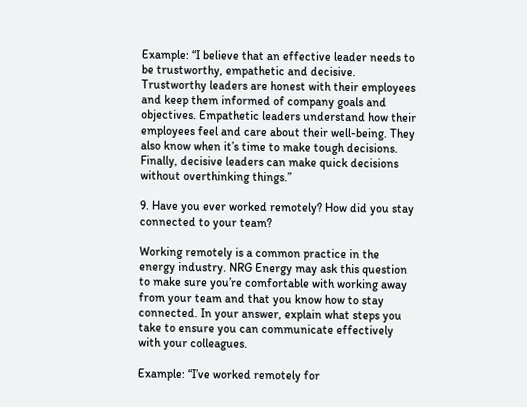Example: “I believe that an effective leader needs to be trustworthy, empathetic and decisive. Trustworthy leaders are honest with their employees and keep them informed of company goals and objectives. Empathetic leaders understand how their employees feel and care about their well-being. They also know when it’s time to make tough decisions. Finally, decisive leaders can make quick decisions without overthinking things.”

9. Have you ever worked remotely? How did you stay connected to your team?

Working remotely is a common practice in the energy industry. NRG Energy may ask this question to make sure you’re comfortable with working away from your team and that you know how to stay connected. In your answer, explain what steps you take to ensure you can communicate effectively with your colleagues.

Example: “I’ve worked remotely for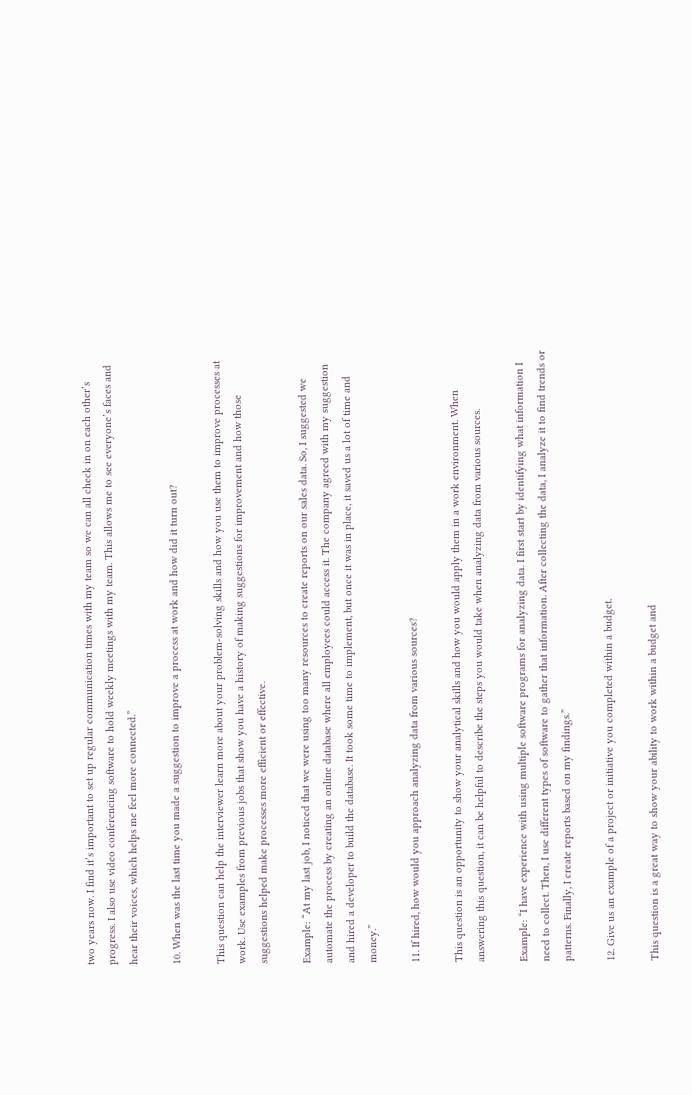two years now. I find it’s important to set up regular communication times with my team so we can all check in on each other’s progress. I also use video conferencing software to hold weekly meetings with my team. This allows me to see everyone’s faces and hear their voices, which helps me feel more connected.”

10. When was the last time you made a suggestion to improve a process at work and how did it turn out?

This question can help the interviewer learn more about your problem-solving skills and how you use them to improve processes at work. Use examples from previous jobs that show you have a history of making suggestions for improvement and how those suggestions helped make processes more efficient or effective.

Example: “At my last job, I noticed that we were using too many resources to create reports on our sales data. So, I suggested we automate the process by creating an online database where all employees could access it. The company agreed with my suggestion and hired a developer to build the database. It took some time to implement, but once it was in place, it saved us a lot of time and money.”

11. If hired, how would you approach analyzing data from various sources?

This question is an opportunity to show your analytical skills and how you would apply them in a work environment. When answering this question, it can be helpful to describe the steps you would take when analyzing data from various sources.

Example: “I have experience with using multiple software programs for analyzing data. I first start by identifying what information I need to collect. Then, I use different types of software to gather that information. After collecting the data, I analyze it to find trends or patterns. Finally, I create reports based on my findings.”

12. Give us an example of a project or initiative you completed within a budget.

This question is a great way to show your ability to work within a budget and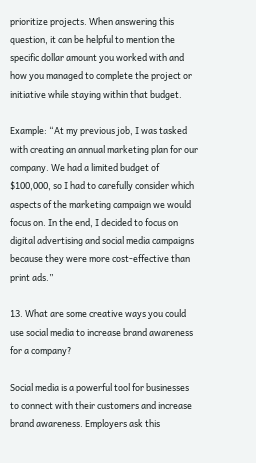prioritize projects. When answering this question, it can be helpful to mention the specific dollar amount you worked with and how you managed to complete the project or initiative while staying within that budget.

Example: “At my previous job, I was tasked with creating an annual marketing plan for our company. We had a limited budget of $100,000, so I had to carefully consider which aspects of the marketing campaign we would focus on. In the end, I decided to focus on digital advertising and social media campaigns because they were more cost-effective than print ads.”

13. What are some creative ways you could use social media to increase brand awareness for a company?

Social media is a powerful tool for businesses to connect with their customers and increase brand awareness. Employers ask this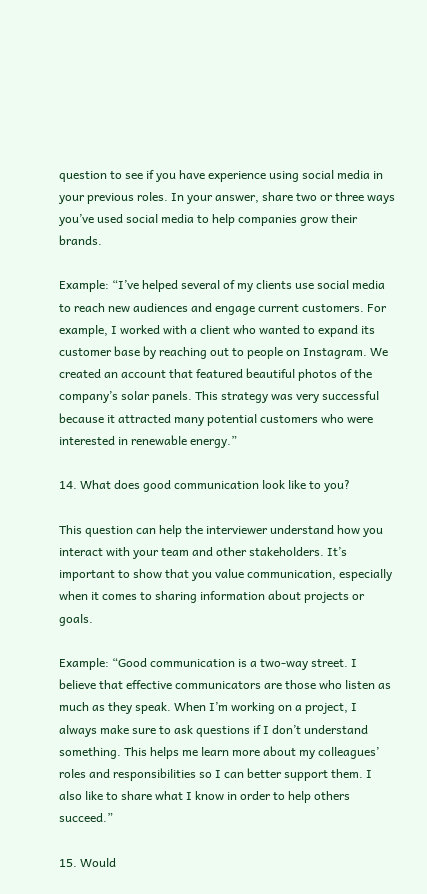question to see if you have experience using social media in your previous roles. In your answer, share two or three ways you’ve used social media to help companies grow their brands.

Example: “I’ve helped several of my clients use social media to reach new audiences and engage current customers. For example, I worked with a client who wanted to expand its customer base by reaching out to people on Instagram. We created an account that featured beautiful photos of the company’s solar panels. This strategy was very successful because it attracted many potential customers who were interested in renewable energy.”

14. What does good communication look like to you?

This question can help the interviewer understand how you interact with your team and other stakeholders. It’s important to show that you value communication, especially when it comes to sharing information about projects or goals.

Example: “Good communication is a two-way street. I believe that effective communicators are those who listen as much as they speak. When I’m working on a project, I always make sure to ask questions if I don’t understand something. This helps me learn more about my colleagues’ roles and responsibilities so I can better support them. I also like to share what I know in order to help others succeed.”

15. Would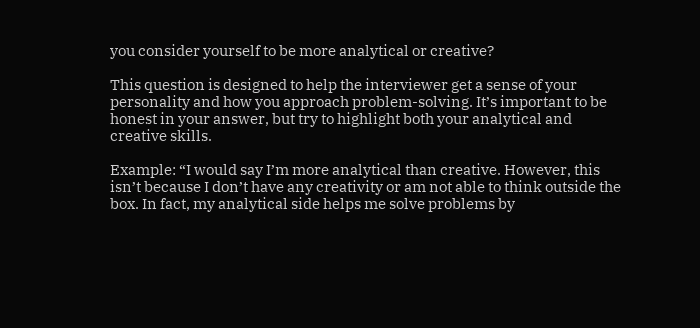you consider yourself to be more analytical or creative?

This question is designed to help the interviewer get a sense of your personality and how you approach problem-solving. It’s important to be honest in your answer, but try to highlight both your analytical and creative skills.

Example: “I would say I’m more analytical than creative. However, this isn’t because I don’t have any creativity or am not able to think outside the box. In fact, my analytical side helps me solve problems by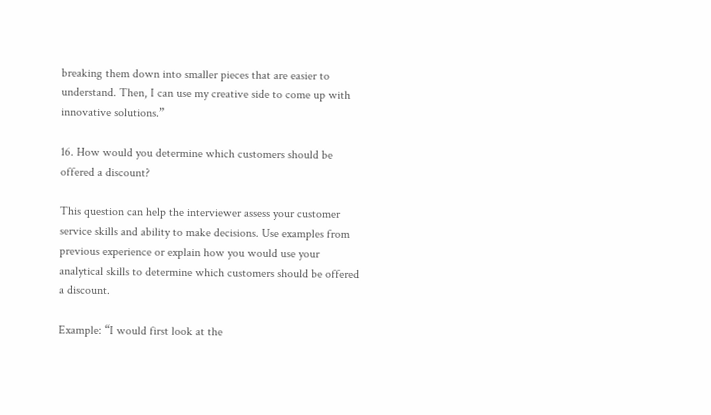breaking them down into smaller pieces that are easier to understand. Then, I can use my creative side to come up with innovative solutions.”

16. How would you determine which customers should be offered a discount?

This question can help the interviewer assess your customer service skills and ability to make decisions. Use examples from previous experience or explain how you would use your analytical skills to determine which customers should be offered a discount.

Example: “I would first look at the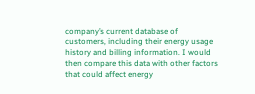company’s current database of customers, including their energy usage history and billing information. I would then compare this data with other factors that could affect energy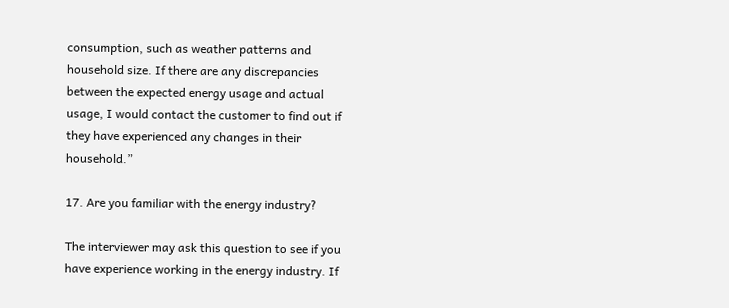consumption, such as weather patterns and household size. If there are any discrepancies between the expected energy usage and actual usage, I would contact the customer to find out if they have experienced any changes in their household.”

17. Are you familiar with the energy industry?

The interviewer may ask this question to see if you have experience working in the energy industry. If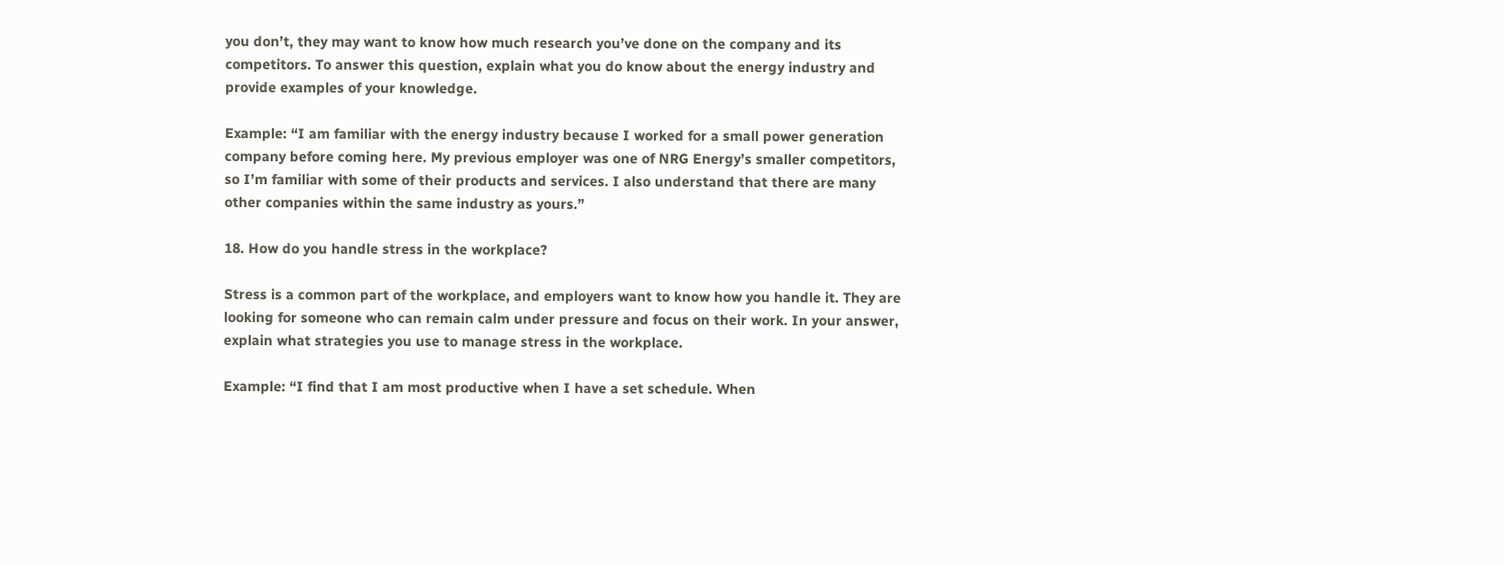you don’t, they may want to know how much research you’ve done on the company and its competitors. To answer this question, explain what you do know about the energy industry and provide examples of your knowledge.

Example: “I am familiar with the energy industry because I worked for a small power generation company before coming here. My previous employer was one of NRG Energy’s smaller competitors, so I’m familiar with some of their products and services. I also understand that there are many other companies within the same industry as yours.”

18. How do you handle stress in the workplace?

Stress is a common part of the workplace, and employers want to know how you handle it. They are looking for someone who can remain calm under pressure and focus on their work. In your answer, explain what strategies you use to manage stress in the workplace.

Example: “I find that I am most productive when I have a set schedule. When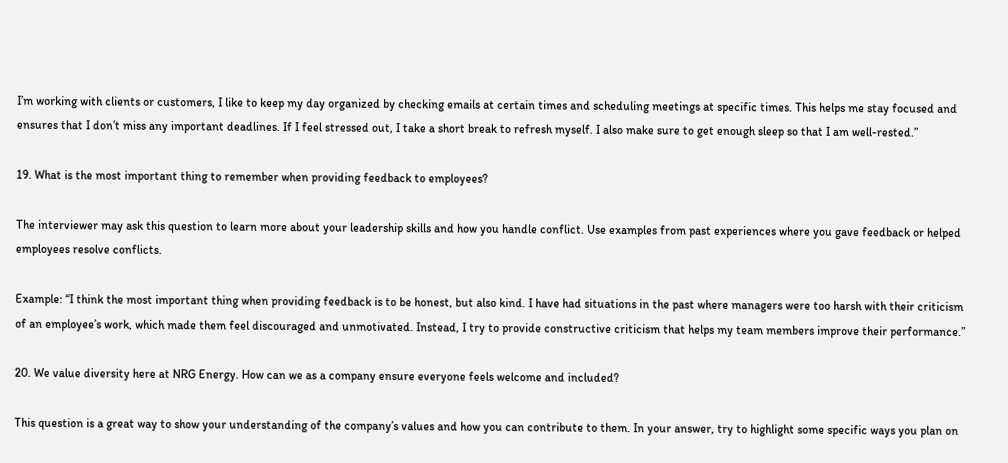I’m working with clients or customers, I like to keep my day organized by checking emails at certain times and scheduling meetings at specific times. This helps me stay focused and ensures that I don’t miss any important deadlines. If I feel stressed out, I take a short break to refresh myself. I also make sure to get enough sleep so that I am well-rested.”

19. What is the most important thing to remember when providing feedback to employees?

The interviewer may ask this question to learn more about your leadership skills and how you handle conflict. Use examples from past experiences where you gave feedback or helped employees resolve conflicts.

Example: “I think the most important thing when providing feedback is to be honest, but also kind. I have had situations in the past where managers were too harsh with their criticism of an employee’s work, which made them feel discouraged and unmotivated. Instead, I try to provide constructive criticism that helps my team members improve their performance.”

20. We value diversity here at NRG Energy. How can we as a company ensure everyone feels welcome and included?

This question is a great way to show your understanding of the company’s values and how you can contribute to them. In your answer, try to highlight some specific ways you plan on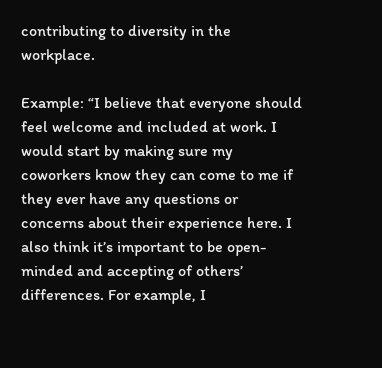contributing to diversity in the workplace.

Example: “I believe that everyone should feel welcome and included at work. I would start by making sure my coworkers know they can come to me if they ever have any questions or concerns about their experience here. I also think it’s important to be open-minded and accepting of others’ differences. For example, I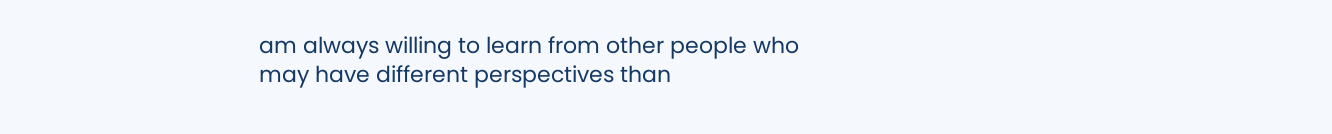am always willing to learn from other people who may have different perspectives than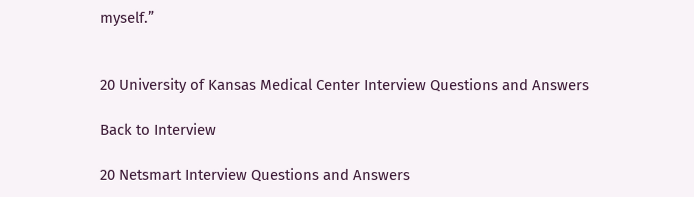myself.”


20 University of Kansas Medical Center Interview Questions and Answers

Back to Interview

20 Netsmart Interview Questions and Answers